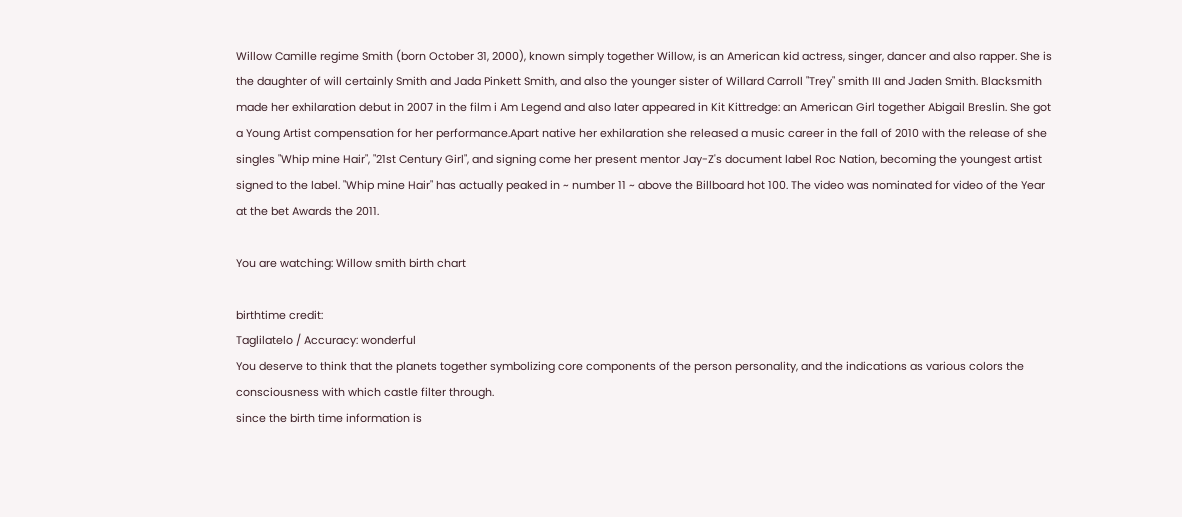Willow Camille regime Smith (born October 31, 2000), known simply together Willow, is an American kid actress, singer, dancer and also rapper. She is the daughter of will certainly Smith and Jada Pinkett Smith, and also the younger sister of Willard Carroll "Trey" smith III and Jaden Smith. Blacksmith made her exhilaration debut in 2007 in the film i Am Legend and also later appeared in Kit Kittredge: an American Girl together Abigail Breslin. She got a Young Artist compensation for her performance.Apart native her exhilaration she released a music career in the fall of 2010 with the release of she singles "Whip mine Hair", "21st Century Girl", and signing come her present mentor Jay-Z's document label Roc Nation, becoming the youngest artist signed to the label. "Whip mine Hair" has actually peaked in ~ number 11 ~ above the Billboard hot 100. The video was nominated for video of the Year at the bet Awards the 2011.

You are watching: Willow smith birth chart

birthtime credit:
Taglilatelo / Accuracy: wonderful
You deserve to think that the planets together symbolizing core components of the person personality, and the indications as various colors the consciousness with which castle filter through.
since the birth time information is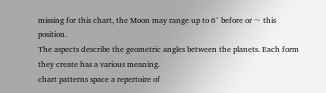missing for this chart, the Moon may range up to 6° before or ~ this position.
The aspects describe the geometric angles between the planets. Each form they create has a various meaning.
chart patterns space a repertoire of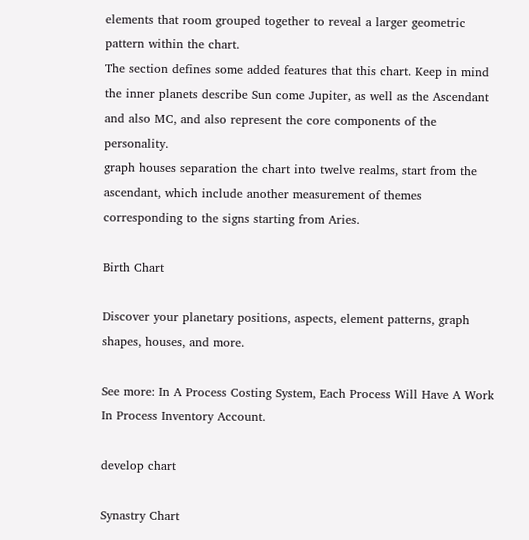elements that room grouped together to reveal a larger geometric pattern within the chart.
The section defines some added features that this chart. Keep in mind the inner planets describe Sun come Jupiter, as well as the Ascendant and also MC, and also represent the core components of the personality.
graph houses separation the chart into twelve realms, start from the ascendant, which include another measurement of themes corresponding to the signs starting from Aries.

Birth Chart

Discover your planetary positions, aspects, element patterns, graph shapes, houses, and more.

See more: In A Process Costing System, Each Process Will Have A Work In Process Inventory Account.

develop chart

Synastry Chart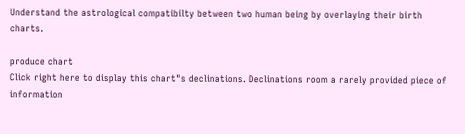Understand the astrological compatibilty between two human being by overlaying their birth charts.

produce chart
Click right here to display this chart"s declinations. Declinations room a rarely provided piece of information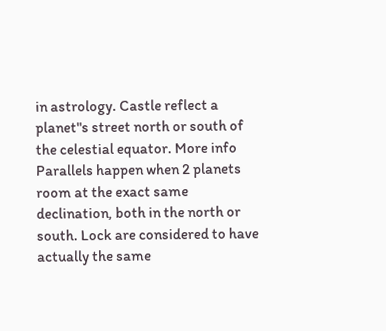in astrology. Castle reflect a planet"s street north or south of the celestial equator. More info
Parallels happen when 2 planets room at the exact same declination, both in the north or south. Lock are considered to have actually the same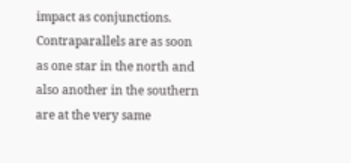impact as conjunctions. Contraparallels are as soon as one star in the north and also another in the southern are at the very same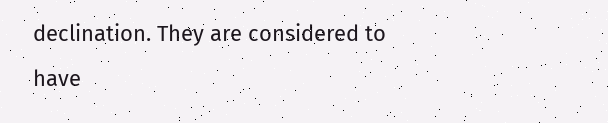declination. They are considered to have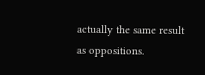actually the same result as oppositions.